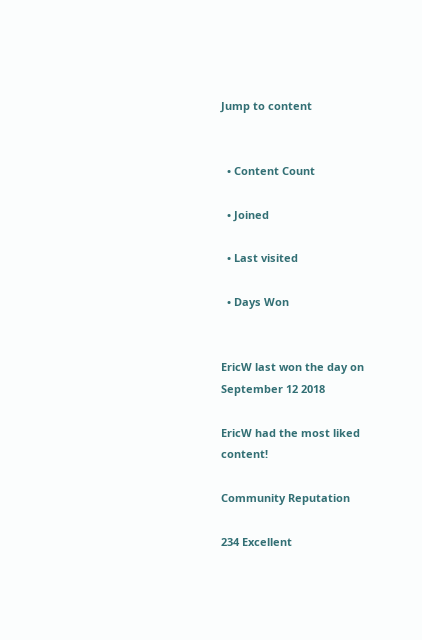Jump to content


  • Content Count

  • Joined

  • Last visited

  • Days Won


EricW last won the day on September 12 2018

EricW had the most liked content!

Community Reputation

234 Excellent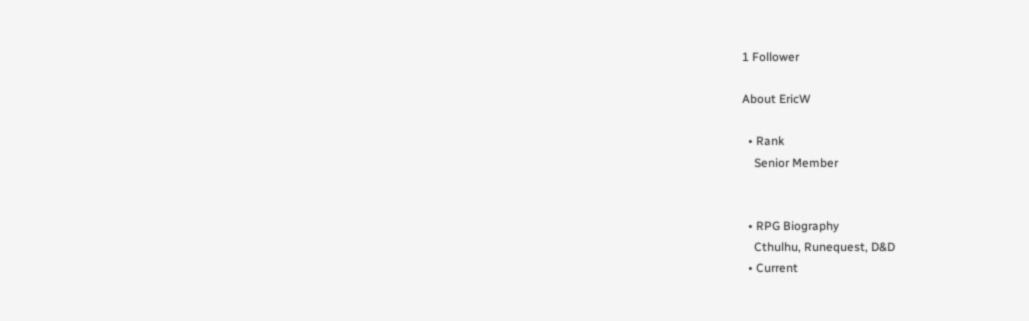1 Follower

About EricW

  • Rank
    Senior Member


  • RPG Biography
    Cthulhu, Runequest, D&D
  • Current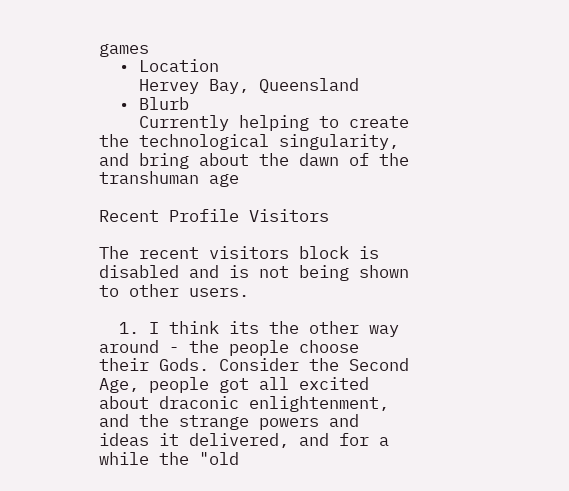games
  • Location
    Hervey Bay, Queensland
  • Blurb
    Currently helping to create the technological singularity, and bring about the dawn of the transhuman age

Recent Profile Visitors

The recent visitors block is disabled and is not being shown to other users.

  1. I think its the other way around - the people choose their Gods. Consider the Second Age, people got all excited about draconic enlightenment, and the strange powers and ideas it delivered, and for a while the "old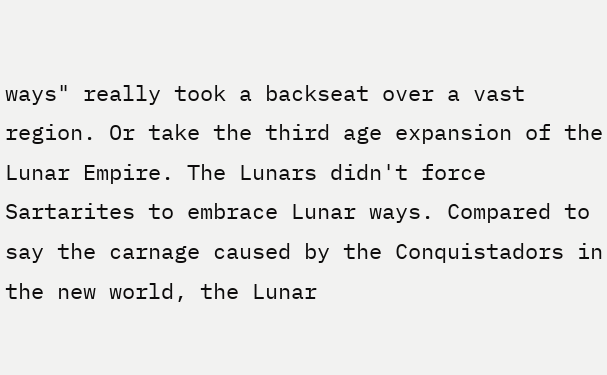ways" really took a backseat over a vast region. Or take the third age expansion of the Lunar Empire. The Lunars didn't force Sartarites to embrace Lunar ways. Compared to say the carnage caused by the Conquistadors in the new world, the Lunar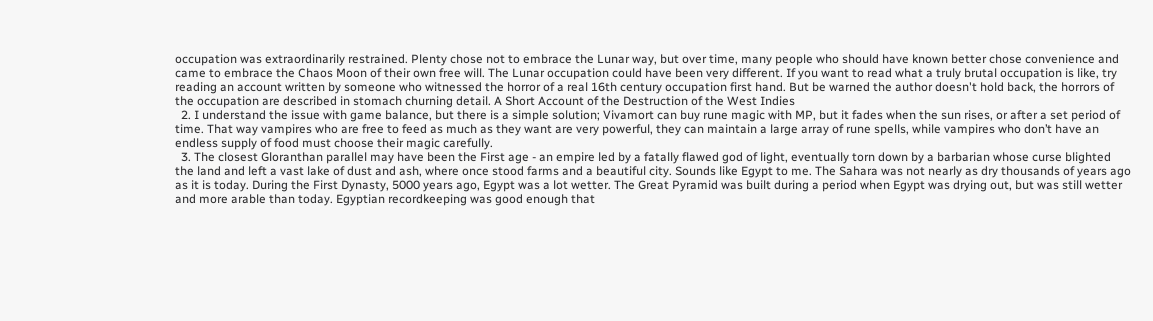occupation was extraordinarily restrained. Plenty chose not to embrace the Lunar way, but over time, many people who should have known better chose convenience and came to embrace the Chaos Moon of their own free will. The Lunar occupation could have been very different. If you want to read what a truly brutal occupation is like, try reading an account written by someone who witnessed the horror of a real 16th century occupation first hand. But be warned the author doesn't hold back, the horrors of the occupation are described in stomach churning detail. A Short Account of the Destruction of the West Indies
  2. I understand the issue with game balance, but there is a simple solution; Vivamort can buy rune magic with MP, but it fades when the sun rises, or after a set period of time. That way vampires who are free to feed as much as they want are very powerful, they can maintain a large array of rune spells, while vampires who don’t have an endless supply of food must choose their magic carefully.
  3. The closest Gloranthan parallel may have been the First age - an empire led by a fatally flawed god of light, eventually torn down by a barbarian whose curse blighted the land and left a vast lake of dust and ash, where once stood farms and a beautiful city. Sounds like Egypt to me. The Sahara was not nearly as dry thousands of years ago as it is today. During the First Dynasty, 5000 years ago, Egypt was a lot wetter. The Great Pyramid was built during a period when Egypt was drying out, but was still wetter and more arable than today. Egyptian recordkeeping was good enough that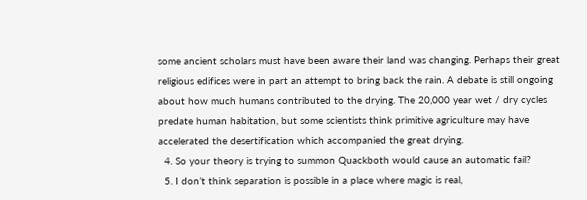some ancient scholars must have been aware their land was changing. Perhaps their great religious edifices were in part an attempt to bring back the rain. A debate is still ongoing about how much humans contributed to the drying. The 20,000 year wet / dry cycles predate human habitation, but some scientists think primitive agriculture may have accelerated the desertification which accompanied the great drying.
  4. So your theory is trying to summon Quackboth would cause an automatic fail?
  5. I don’t think separation is possible in a place where magic is real,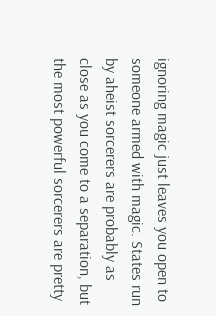ignoring magic just leaves you open to someone armed with magic. States run by aheist sorcerers are probably as close as you come to a separation, but the most powerful sorcerers are pretty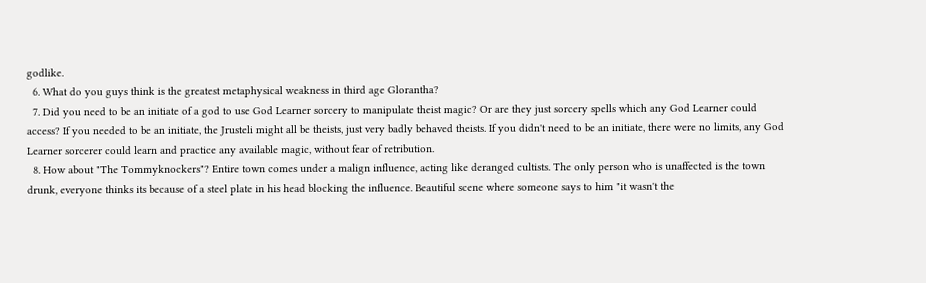godlike.
  6. What do you guys think is the greatest metaphysical weakness in third age Glorantha?
  7. Did you need to be an initiate of a god to use God Learner sorcery to manipulate theist magic? Or are they just sorcery spells which any God Learner could access? If you needed to be an initiate, the Jrusteli might all be theists, just very badly behaved theists. If you didn't need to be an initiate, there were no limits, any God Learner sorcerer could learn and practice any available magic, without fear of retribution.
  8. How about "The Tommyknockers"? Entire town comes under a malign influence, acting like deranged cultists. The only person who is unaffected is the town drunk, everyone thinks its because of a steel plate in his head blocking the influence. Beautiful scene where someone says to him "it wasn't the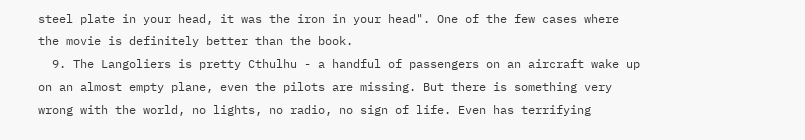steel plate in your head, it was the iron in your head". One of the few cases where the movie is definitely better than the book.
  9. The Langoliers is pretty Cthulhu - a handful of passengers on an aircraft wake up on an almost empty plane, even the pilots are missing. But there is something very wrong with the world, no lights, no radio, no sign of life. Even has terrifying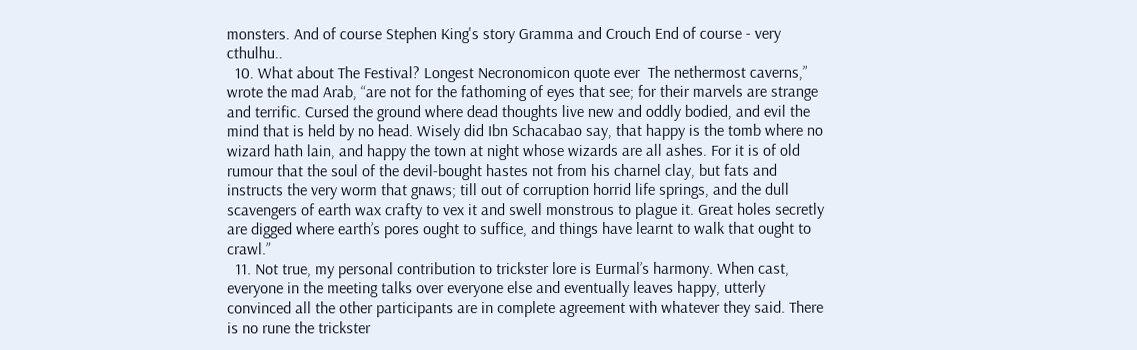monsters. And of course Stephen King's story Gramma and Crouch End of course - very cthulhu..
  10. What about The Festival? Longest Necronomicon quote ever  The nethermost caverns,” wrote the mad Arab, “are not for the fathoming of eyes that see; for their marvels are strange and terrific. Cursed the ground where dead thoughts live new and oddly bodied, and evil the mind that is held by no head. Wisely did Ibn Schacabao say, that happy is the tomb where no wizard hath lain, and happy the town at night whose wizards are all ashes. For it is of old rumour that the soul of the devil-bought hastes not from his charnel clay, but fats and instructs the very worm that gnaws; till out of corruption horrid life springs, and the dull scavengers of earth wax crafty to vex it and swell monstrous to plague it. Great holes secretly are digged where earth’s pores ought to suffice, and things have learnt to walk that ought to crawl.”
  11. Not true, my personal contribution to trickster lore is Eurmal’s harmony. When cast, everyone in the meeting talks over everyone else and eventually leaves happy, utterly convinced all the other participants are in complete agreement with whatever they said. There is no rune the trickster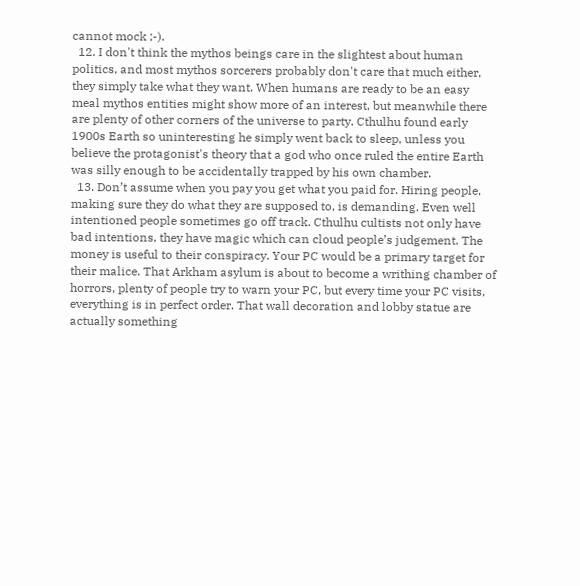cannot mock ;-).
  12. I don't think the mythos beings care in the slightest about human politics, and most mythos sorcerers probably don't care that much either, they simply take what they want. When humans are ready to be an easy meal mythos entities might show more of an interest, but meanwhile there are plenty of other corners of the universe to party. Cthulhu found early 1900s Earth so uninteresting he simply went back to sleep, unless you believe the protagonist's theory that a god who once ruled the entire Earth was silly enough to be accidentally trapped by his own chamber.
  13. Don’t assume when you pay you get what you paid for. Hiring people, making sure they do what they are supposed to, is demanding. Even well intentioned people sometimes go off track. Cthulhu cultists not only have bad intentions, they have magic which can cloud people’s judgement. The money is useful to their conspiracy. Your PC would be a primary target for their malice. That Arkham asylum is about to become a writhing chamber of horrors, plenty of people try to warn your PC, but every time your PC visits, everything is in perfect order. That wall decoration and lobby statue are actually something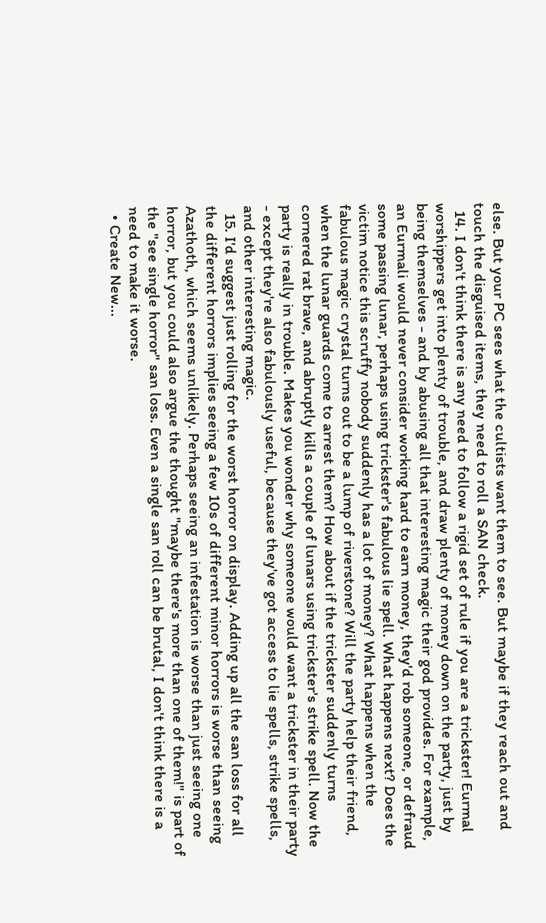else. But your PC sees what the cultists want them to see. But maybe if they reach out and touch the disguised items, they need to roll a SAN check.
  14. I don't think there is any need to follow a rigid set of rule if you are a trickster! Eurmal worshippers get into plenty of trouble, and draw plenty of money down on the party, just by being themselves - and by abusing all that interesting magic their god provides. For example, an Eurmali would never consider working hard to earn money, they'd rob someone, or defraud some passing lunar, perhaps using trickster's fabulous lie spell. What happens next? Does the victim notice this scruffy nobody suddenly has a lot of money? What happens when the fabulous magic crystal turns out to be a lump of riverstone? Will the party help their friend, when the lunar guards come to arrest them? How about if the trickster suddenly turns cornered rat brave, and abruptly kills a couple of lunars using trickster's strike spell. Now the party is really in trouble. Makes you wonder why someone would want a trickster in their party - except they're also fabulously useful, because they've got access to lie spells, strike spells, and other interesting magic.
  15. I'd suggest just rolling for the worst horror on display. Adding up all the san loss for all the different horrors implies seeing a few 10s of different minor horrors is worse than seeing Azathoth, which seems unlikely. Perhaps seeing an infestation is worse than just seeing one horror, but you could also argue the thought "maybe there's more than one of them!" is part of the "see single horror" san loss. Even a single san roll can be brutal, I don't think there is a need to make it worse.
  • Create New...